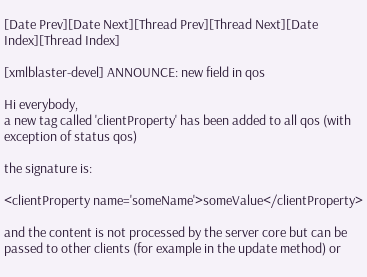[Date Prev][Date Next][Thread Prev][Thread Next][Date Index][Thread Index]

[xmlblaster-devel] ANNOUNCE: new field in qos

Hi everybody,
a new tag called 'clientProperty' has been added to all qos (with exception of status qos)

the signature is:

<clientProperty name='someName'>someValue</clientProperty>

and the content is not processed by the server core but can be passed to other clients (for example in the update method) or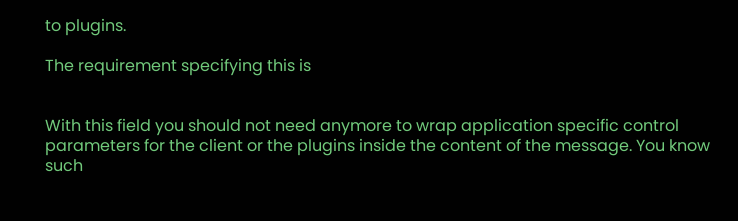to plugins.

The requirement specifying this is


With this field you should not need anymore to wrap application specific control parameters for the client or the plugins inside the content of the message. You know such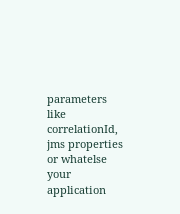parameters like correlationId, jms properties or whatelse your application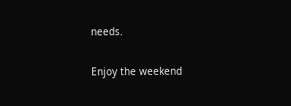needs.

Enjoy the weekend